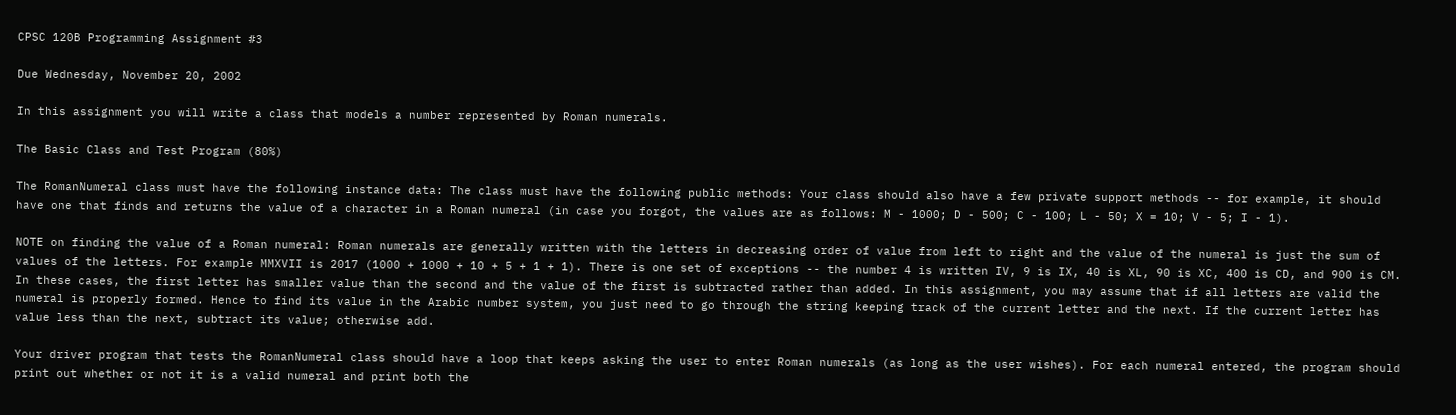CPSC 120B Programming Assignment #3

Due Wednesday, November 20, 2002

In this assignment you will write a class that models a number represented by Roman numerals.

The Basic Class and Test Program (80%)

The RomanNumeral class must have the following instance data: The class must have the following public methods: Your class should also have a few private support methods -- for example, it should have one that finds and returns the value of a character in a Roman numeral (in case you forgot, the values are as follows: M - 1000; D - 500; C - 100; L - 50; X = 10; V - 5; I - 1).

NOTE on finding the value of a Roman numeral: Roman numerals are generally written with the letters in decreasing order of value from left to right and the value of the numeral is just the sum of values of the letters. For example MMXVII is 2017 (1000 + 1000 + 10 + 5 + 1 + 1). There is one set of exceptions -- the number 4 is written IV, 9 is IX, 40 is XL, 90 is XC, 400 is CD, and 900 is CM. In these cases, the first letter has smaller value than the second and the value of the first is subtracted rather than added. In this assignment, you may assume that if all letters are valid the numeral is properly formed. Hence to find its value in the Arabic number system, you just need to go through the string keeping track of the current letter and the next. If the current letter has value less than the next, subtract its value; otherwise add.

Your driver program that tests the RomanNumeral class should have a loop that keeps asking the user to enter Roman numerals (as long as the user wishes). For each numeral entered, the program should print out whether or not it is a valid numeral and print both the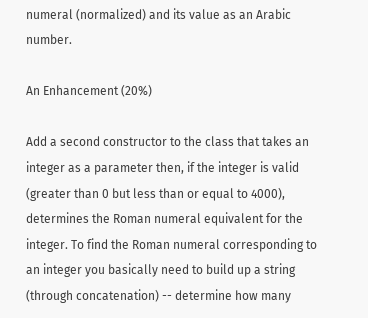numeral (normalized) and its value as an Arabic number.

An Enhancement (20%)

Add a second constructor to the class that takes an integer as a parameter then, if the integer is valid (greater than 0 but less than or equal to 4000), determines the Roman numeral equivalent for the integer. To find the Roman numeral corresponding to an integer you basically need to build up a string (through concatenation) -- determine how many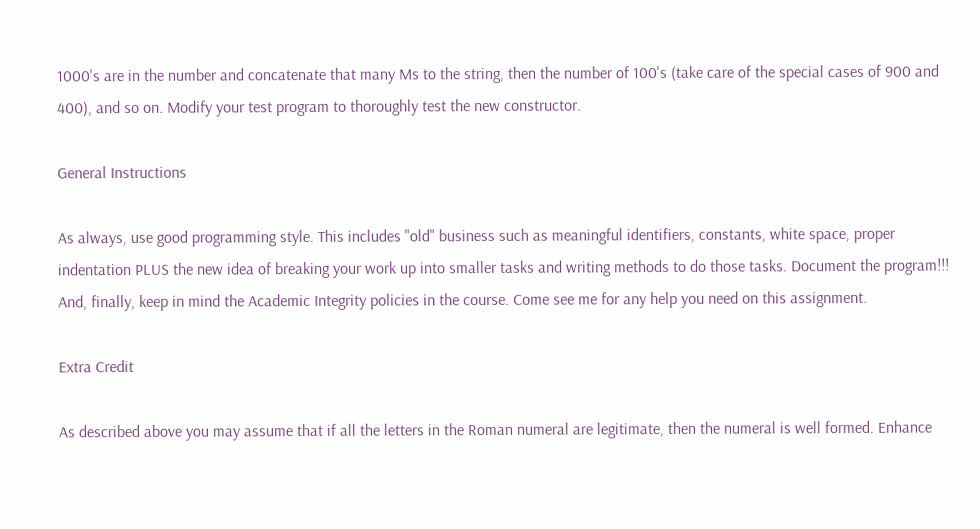1000's are in the number and concatenate that many Ms to the string, then the number of 100's (take care of the special cases of 900 and 400), and so on. Modify your test program to thoroughly test the new constructor.

General Instructions

As always, use good programming style. This includes "old" business such as meaningful identifiers, constants, white space, proper indentation PLUS the new idea of breaking your work up into smaller tasks and writing methods to do those tasks. Document the program!!! And, finally, keep in mind the Academic Integrity policies in the course. Come see me for any help you need on this assignment.

Extra Credit

As described above you may assume that if all the letters in the Roman numeral are legitimate, then the numeral is well formed. Enhance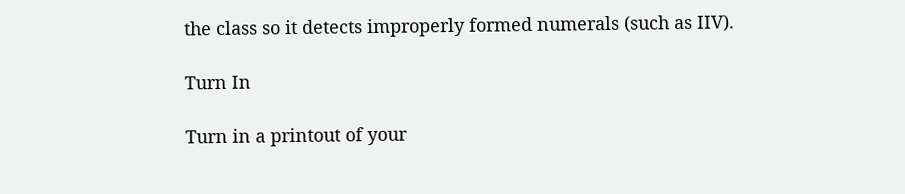the class so it detects improperly formed numerals (such as IIV).

Turn In

Turn in a printout of your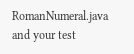RomanNumeral.java and your test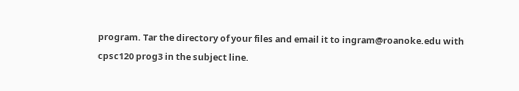program. Tar the directory of your files and email it to ingram@roanoke.edu with cpsc120 prog3 in the subject line.